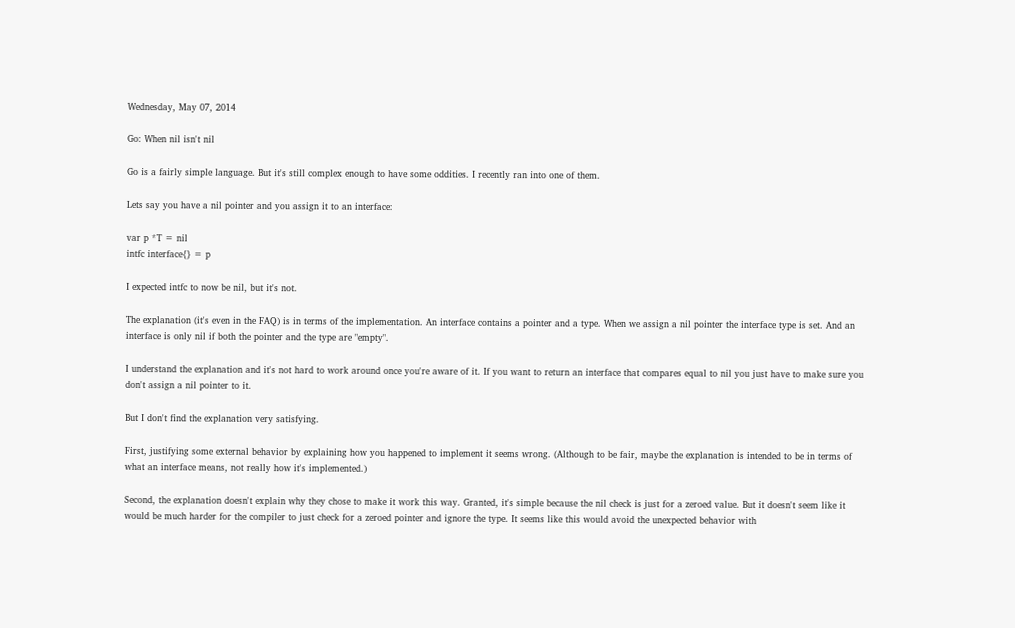Wednesday, May 07, 2014

Go: When nil isn't nil

Go is a fairly simple language. But it's still complex enough to have some oddities. I recently ran into one of them.

Lets say you have a nil pointer and you assign it to an interface:

var p *T = nil
intfc interface{} = p

I expected intfc to now be nil, but it's not.

The explanation (it's even in the FAQ) is in terms of the implementation. An interface contains a pointer and a type. When we assign a nil pointer the interface type is set. And an interface is only nil if both the pointer and the type are "empty".

I understand the explanation and it's not hard to work around once you're aware of it. If you want to return an interface that compares equal to nil you just have to make sure you don't assign a nil pointer to it.

But I don't find the explanation very satisfying.

First, justifying some external behavior by explaining how you happened to implement it seems wrong. (Although to be fair, maybe the explanation is intended to be in terms of what an interface means, not really how it's implemented.)

Second, the explanation doesn't explain why they chose to make it work this way. Granted, it's simple because the nil check is just for a zeroed value. But it doesn't seem like it would be much harder for the compiler to just check for a zeroed pointer and ignore the type. It seems like this would avoid the unexpected behavior with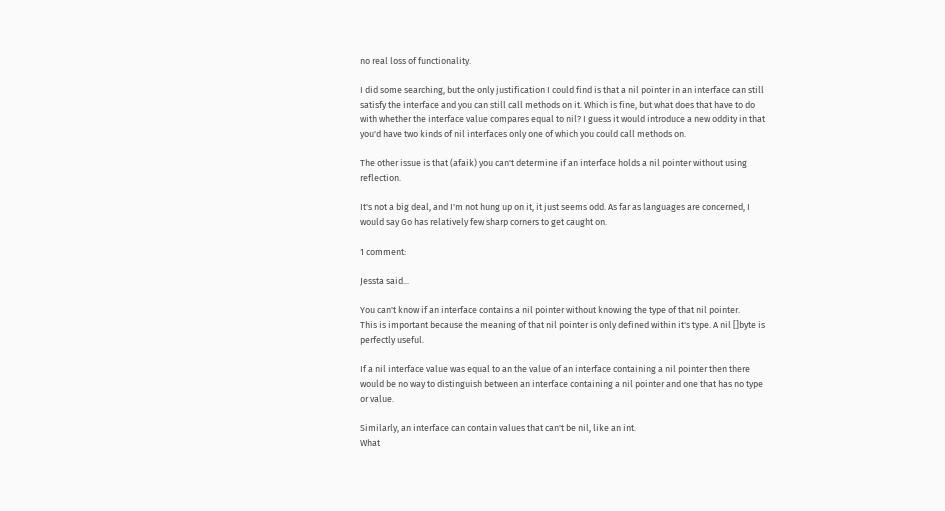no real loss of functionality.

I did some searching, but the only justification I could find is that a nil pointer in an interface can still satisfy the interface and you can still call methods on it. Which is fine, but what does that have to do with whether the interface value compares equal to nil? I guess it would introduce a new oddity in that you'd have two kinds of nil interfaces only one of which you could call methods on.

The other issue is that (afaik) you can't determine if an interface holds a nil pointer without using reflection.

It's not a big deal, and I'm not hung up on it, it just seems odd. As far as languages are concerned, I would say Go has relatively few sharp corners to get caught on.

1 comment:

Jessta said...

You can't know if an interface contains a nil pointer without knowing the type of that nil pointer.
This is important because the meaning of that nil pointer is only defined within it's type. A nil []byte is perfectly useful.

If a nil interface value was equal to an the value of an interface containing a nil pointer then there would be no way to distinguish between an interface containing a nil pointer and one that has no type or value.

Similarly, an interface can contain values that can't be nil, like an int.
What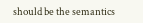should be the semantics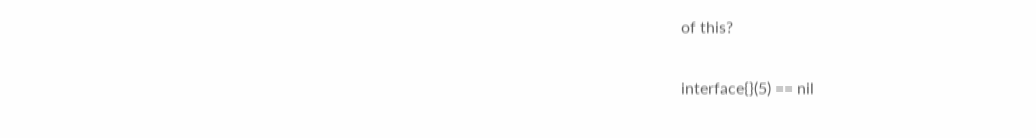of this?

interface{}(5) == nil